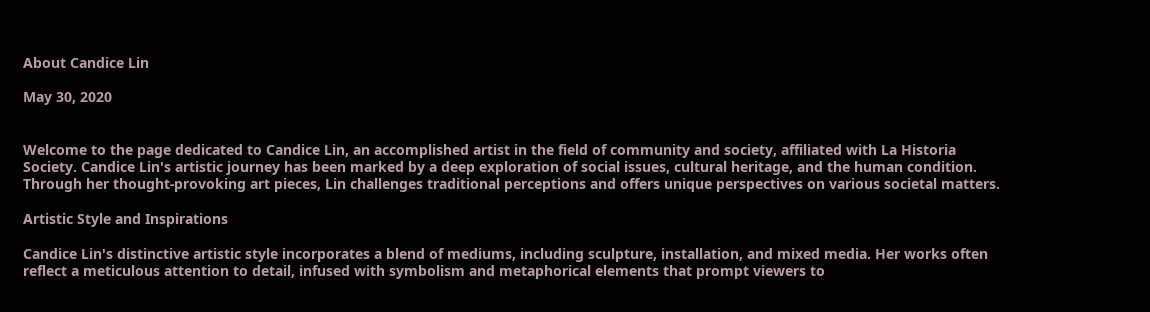About Candice Lin

May 30, 2020


Welcome to the page dedicated to Candice Lin, an accomplished artist in the field of community and society, affiliated with La Historia Society. Candice Lin's artistic journey has been marked by a deep exploration of social issues, cultural heritage, and the human condition. Through her thought-provoking art pieces, Lin challenges traditional perceptions and offers unique perspectives on various societal matters.

Artistic Style and Inspirations

Candice Lin's distinctive artistic style incorporates a blend of mediums, including sculpture, installation, and mixed media. Her works often reflect a meticulous attention to detail, infused with symbolism and metaphorical elements that prompt viewers to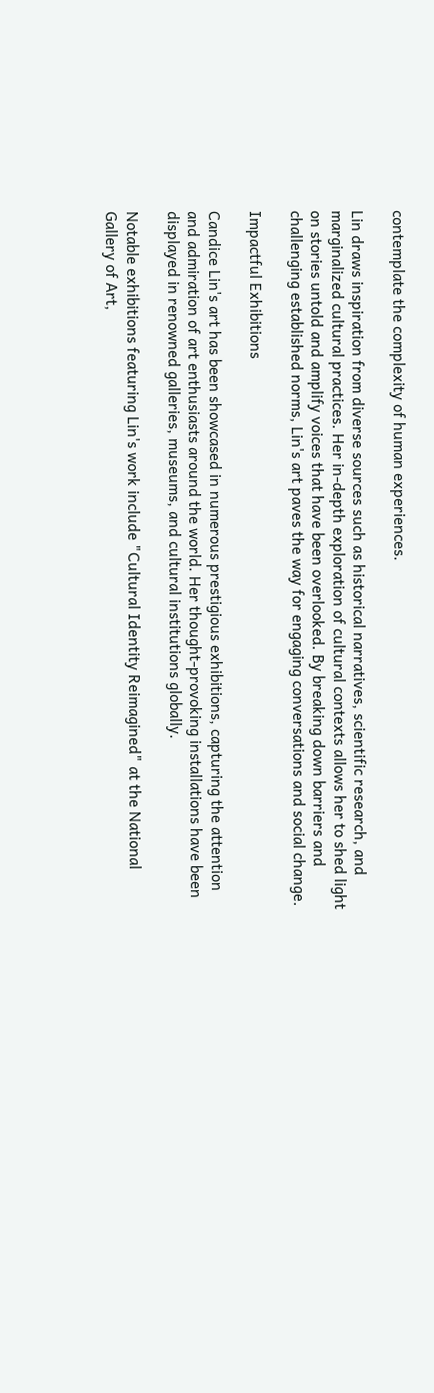contemplate the complexity of human experiences.

Lin draws inspiration from diverse sources such as historical narratives, scientific research, and marginalized cultural practices. Her in-depth exploration of cultural contexts allows her to shed light on stories untold and amplify voices that have been overlooked. By breaking down barriers and challenging established norms, Lin's art paves the way for engaging conversations and social change.

Impactful Exhibitions

Candice Lin's art has been showcased in numerous prestigious exhibitions, capturing the attention and admiration of art enthusiasts around the world. Her thought-provoking installations have been displayed in renowned galleries, museums, and cultural institutions globally.

Notable exhibitions featuring Lin's work include "Cultural Identity Reimagined" at the National Gallery of Art,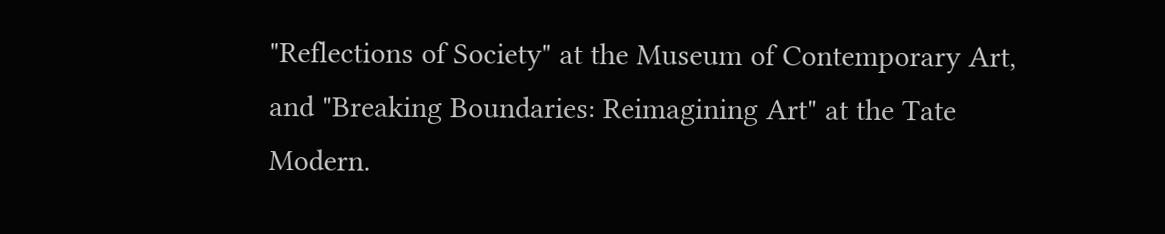"Reflections of Society" at the Museum of Contemporary Art, and "Breaking Boundaries: Reimagining Art" at the Tate Modern.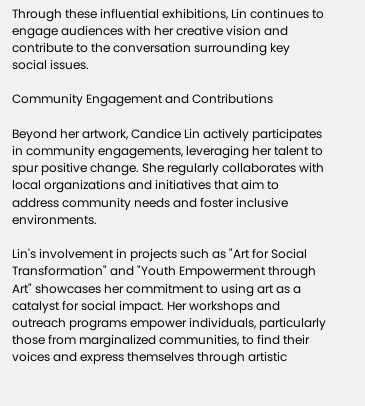Through these influential exhibitions, Lin continues to engage audiences with her creative vision and contribute to the conversation surrounding key social issues.

Community Engagement and Contributions

Beyond her artwork, Candice Lin actively participates in community engagements, leveraging her talent to spur positive change. She regularly collaborates with local organizations and initiatives that aim to address community needs and foster inclusive environments.

Lin's involvement in projects such as "Art for Social Transformation" and "Youth Empowerment through Art" showcases her commitment to using art as a catalyst for social impact. Her workshops and outreach programs empower individuals, particularly those from marginalized communities, to find their voices and express themselves through artistic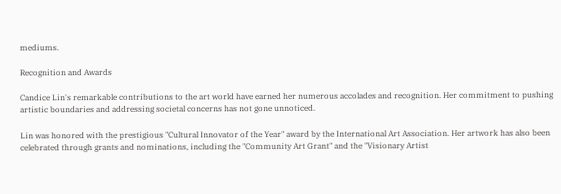mediums.

Recognition and Awards

Candice Lin's remarkable contributions to the art world have earned her numerous accolades and recognition. Her commitment to pushing artistic boundaries and addressing societal concerns has not gone unnoticed.

Lin was honored with the prestigious "Cultural Innovator of the Year" award by the International Art Association. Her artwork has also been celebrated through grants and nominations, including the "Community Art Grant" and the "Visionary Artist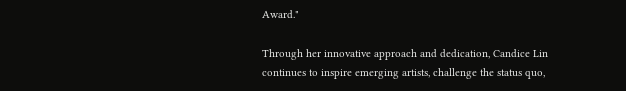Award."

Through her innovative approach and dedication, Candice Lin continues to inspire emerging artists, challenge the status quo,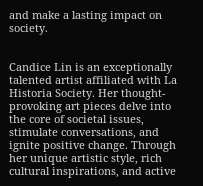and make a lasting impact on society.


Candice Lin is an exceptionally talented artist affiliated with La Historia Society. Her thought-provoking art pieces delve into the core of societal issues, stimulate conversations, and ignite positive change. Through her unique artistic style, rich cultural inspirations, and active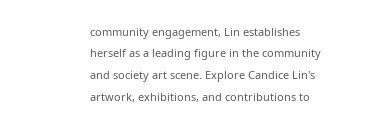community engagement, Lin establishes herself as a leading figure in the community and society art scene. Explore Candice Lin's artwork, exhibitions, and contributions to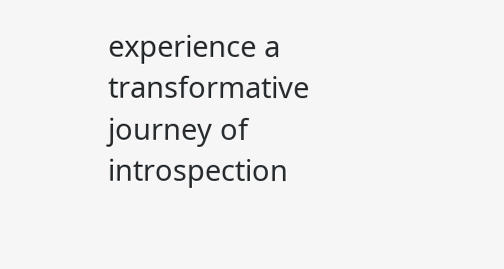experience a transformative journey of introspection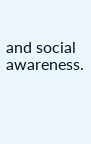and social awareness.